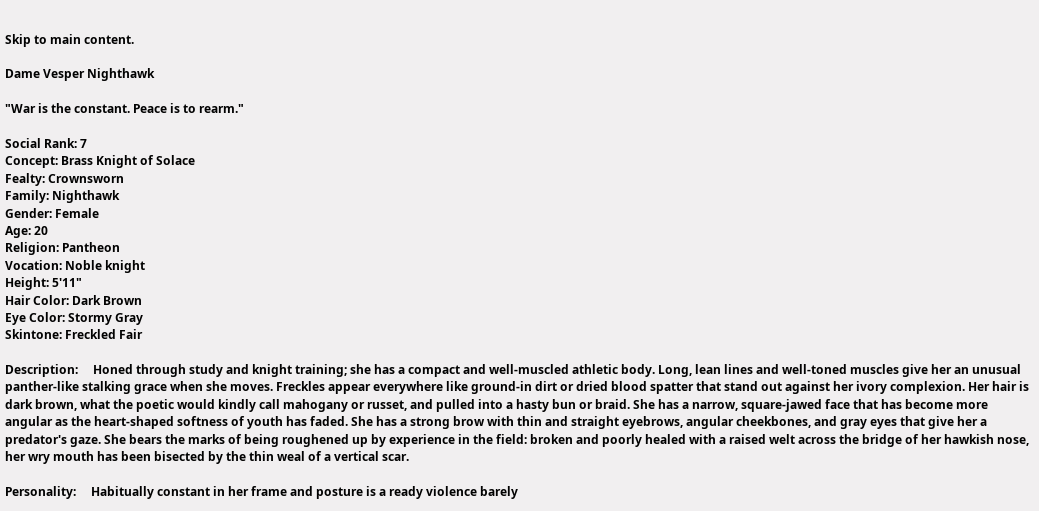Skip to main content.

Dame Vesper Nighthawk

"War is the constant. Peace is to rearm."

Social Rank: 7
Concept: Brass Knight of Solace
Fealty: Crownsworn
Family: Nighthawk
Gender: Female
Age: 20
Religion: Pantheon
Vocation: Noble knight
Height: 5'11"
Hair Color: Dark Brown
Eye Color: Stormy Gray
Skintone: Freckled Fair

Description:     Honed through study and knight training; she has a compact and well-muscled athletic body. Long, lean lines and well-toned muscles give her an unusual panther-like stalking grace when she moves. Freckles appear everywhere like ground-in dirt or dried blood spatter that stand out against her ivory complexion. Her hair is dark brown, what the poetic would kindly call mahogany or russet, and pulled into a hasty bun or braid. She has a narrow, square-jawed face that has become more angular as the heart-shaped softness of youth has faded. She has a strong brow with thin and straight eyebrows, angular cheekbones, and gray eyes that give her a predator's gaze. She bears the marks of being roughened up by experience in the field: broken and poorly healed with a raised welt across the bridge of her hawkish nose, her wry mouth has been bisected by the thin weal of a vertical scar.

Personality:     Habitually constant in her frame and posture is a ready violence barely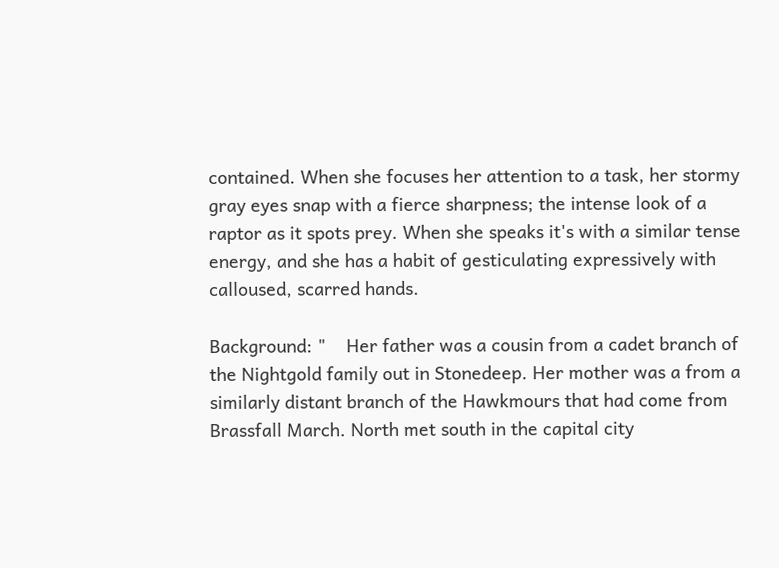contained. When she focuses her attention to a task, her stormy gray eyes snap with a fierce sharpness; the intense look of a raptor as it spots prey. When she speaks it's with a similar tense energy, and she has a habit of gesticulating expressively with calloused, scarred hands.

Background: "    Her father was a cousin from a cadet branch of the Nightgold family out in Stonedeep. Her mother was a from a similarly distant branch of the Hawkmours that had come from Brassfall March. North met south in the capital city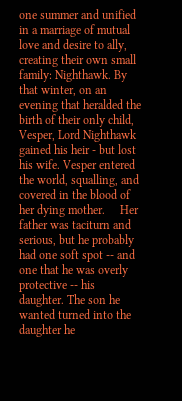one summer and unified in a marriage of mutual love and desire to ally, creating their own small family: Nighthawk. By that winter, on an evening that heralded the birth of their only child, Vesper, Lord Nighthawk gained his heir - but lost his wife. Vesper entered the world, squalling, and covered in the blood of her dying mother.     Her father was taciturn and serious, but he probably had one soft spot -- and one that he was overly protective -- his daughter. The son he wanted turned into the daughter he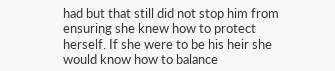had but that still did not stop him from ensuring she knew how to protect herself. If she were to be his heir she would know how to balance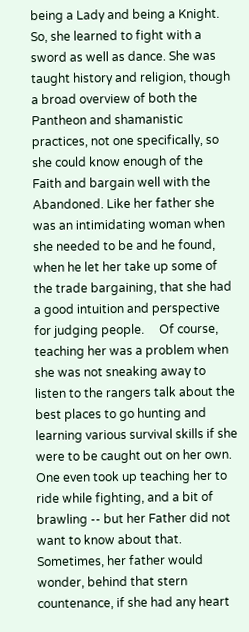being a Lady and being a Knight. So, she learned to fight with a sword as well as dance. She was taught history and religion, though a broad overview of both the Pantheon and shamanistic practices, not one specifically, so she could know enough of the Faith and bargain well with the Abandoned. Like her father she was an intimidating woman when she needed to be and he found, when he let her take up some of the trade bargaining, that she had a good intuition and perspective for judging people.     Of course, teaching her was a problem when she was not sneaking away to listen to the rangers talk about the best places to go hunting and learning various survival skills if she were to be caught out on her own. One even took up teaching her to ride while fighting, and a bit of brawling -- but her Father did not want to know about that. Sometimes, her father would wonder, behind that stern countenance, if she had any heart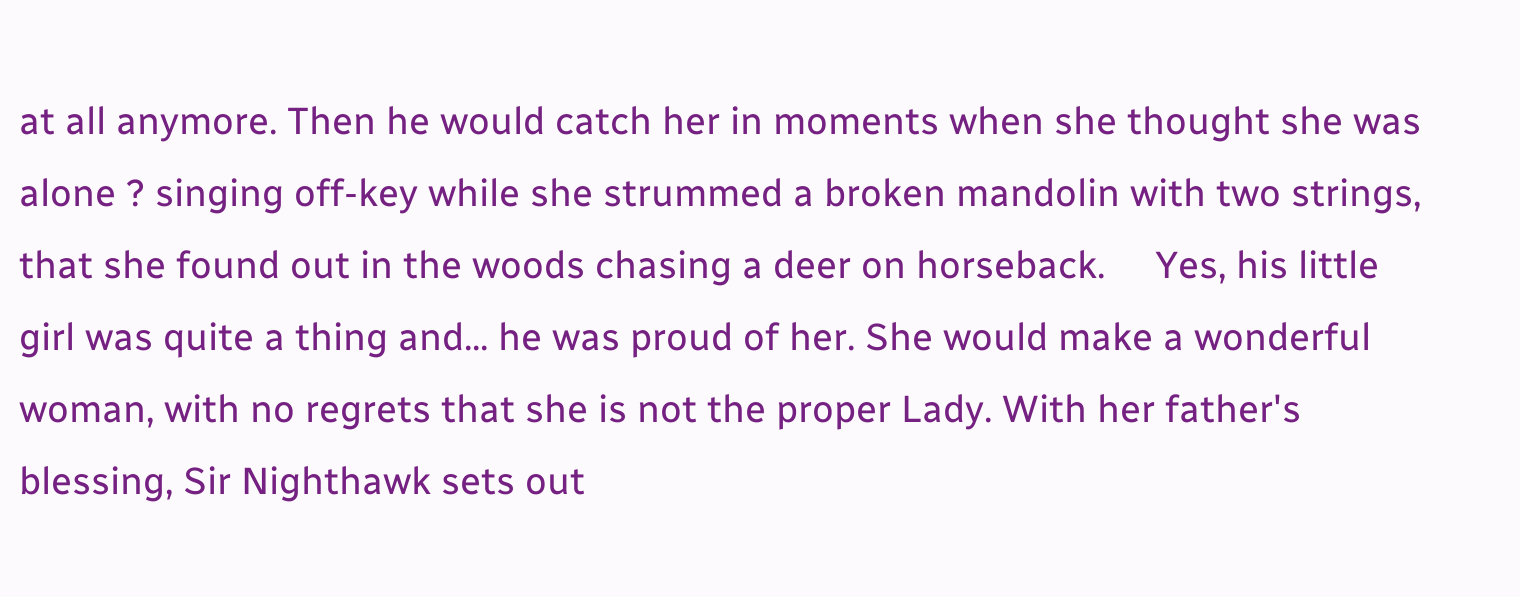at all anymore. Then he would catch her in moments when she thought she was alone ? singing off-key while she strummed a broken mandolin with two strings, that she found out in the woods chasing a deer on horseback.     Yes, his little girl was quite a thing and... he was proud of her. She would make a wonderful woman, with no regrets that she is not the proper Lady. With her father's blessing, Sir Nighthawk sets out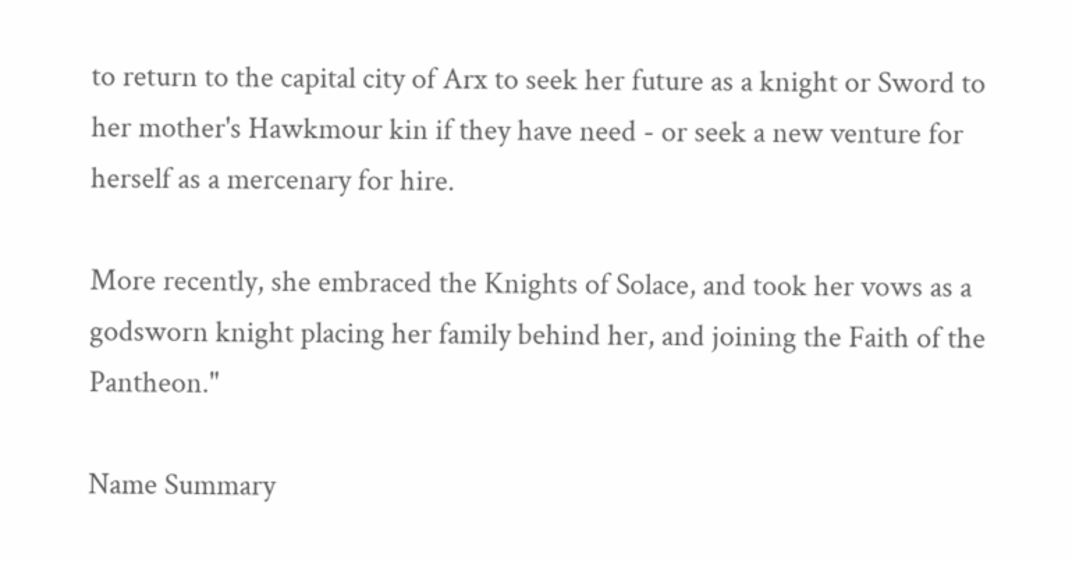to return to the capital city of Arx to seek her future as a knight or Sword to her mother's Hawkmour kin if they have need - or seek a new venture for herself as a mercenary for hire.

More recently, she embraced the Knights of Solace, and took her vows as a godsworn knight placing her family behind her, and joining the Faith of the Pantheon."

Name Summary